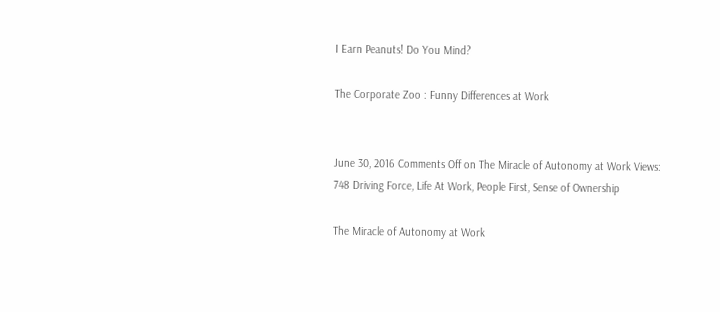I Earn Peanuts! Do You Mind?

The Corporate Zoo : Funny Differences at Work


June 30, 2016 Comments Off on The Miracle of Autonomy at Work Views: 748 Driving Force, Life At Work, People First, Sense of Ownership

The Miracle of Autonomy at Work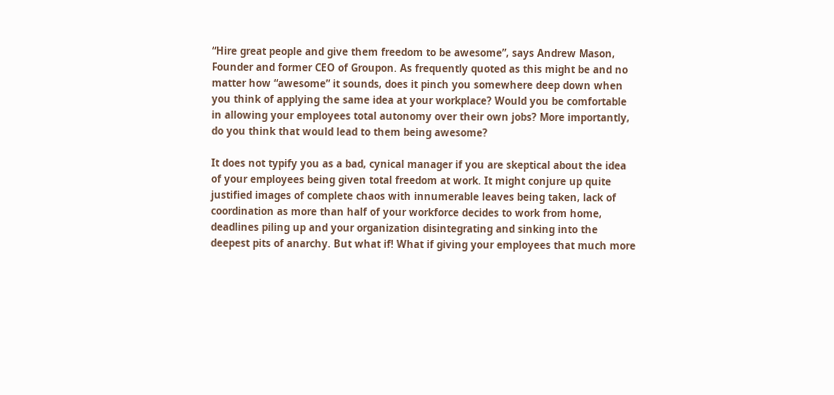“Hire great people and give them freedom to be awesome”, says Andrew Mason, Founder and former CEO of Groupon. As frequently quoted as this might be and no matter how “awesome” it sounds, does it pinch you somewhere deep down when you think of applying the same idea at your workplace? Would you be comfortable in allowing your employees total autonomy over their own jobs? More importantly, do you think that would lead to them being awesome?

It does not typify you as a bad, cynical manager if you are skeptical about the idea of your employees being given total freedom at work. It might conjure up quite justified images of complete chaos with innumerable leaves being taken, lack of coordination as more than half of your workforce decides to work from home, deadlines piling up and your organization disintegrating and sinking into the deepest pits of anarchy. But what if! What if giving your employees that much more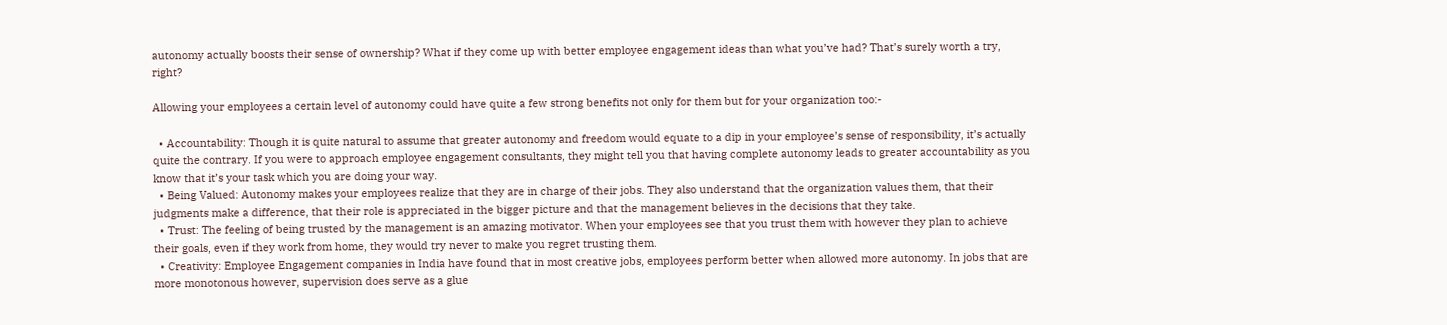autonomy actually boosts their sense of ownership? What if they come up with better employee engagement ideas than what you’ve had? That’s surely worth a try, right?

Allowing your employees a certain level of autonomy could have quite a few strong benefits not only for them but for your organization too:-

  • Accountability: Though it is quite natural to assume that greater autonomy and freedom would equate to a dip in your employee’s sense of responsibility, it’s actually quite the contrary. If you were to approach employee engagement consultants, they might tell you that having complete autonomy leads to greater accountability as you know that it’s your task which you are doing your way.
  • Being Valued: Autonomy makes your employees realize that they are in charge of their jobs. They also understand that the organization values them, that their judgments make a difference, that their role is appreciated in the bigger picture and that the management believes in the decisions that they take.
  • Trust: The feeling of being trusted by the management is an amazing motivator. When your employees see that you trust them with however they plan to achieve their goals, even if they work from home, they would try never to make you regret trusting them.
  • Creativity: Employee Engagement companies in India have found that in most creative jobs, employees perform better when allowed more autonomy. In jobs that are more monotonous however, supervision does serve as a glue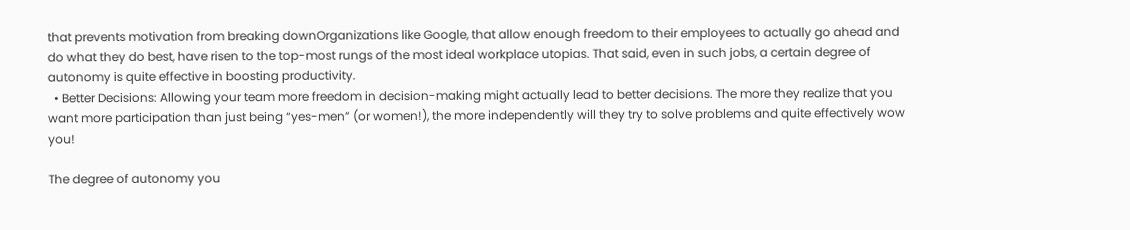that prevents motivation from breaking downOrganizations like Google, that allow enough freedom to their employees to actually go ahead and do what they do best, have risen to the top-most rungs of the most ideal workplace utopias. That said, even in such jobs, a certain degree of autonomy is quite effective in boosting productivity.
  • Better Decisions: Allowing your team more freedom in decision-making might actually lead to better decisions. The more they realize that you want more participation than just being “yes-men” (or women!), the more independently will they try to solve problems and quite effectively wow you!

The degree of autonomy you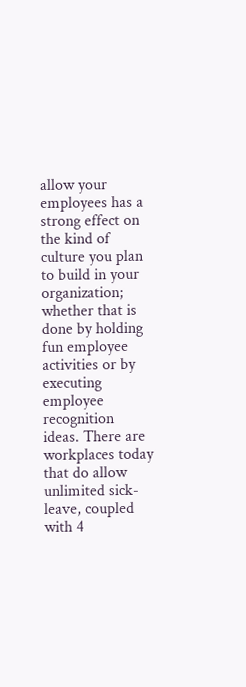allow your employees has a strong effect on the kind of culture you plan to build in your organization; whether that is done by holding fun employee activities or by executing employee recognition ideas. There are workplaces today that do allow unlimited sick-leave, coupled with 4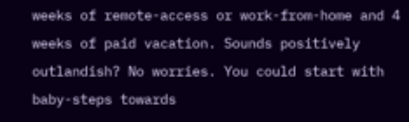weeks of remote-access or work-from-home and 4 weeks of paid vacation. Sounds positively outlandish? No worries. You could start with baby-steps towards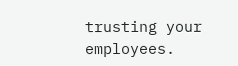trusting your employees.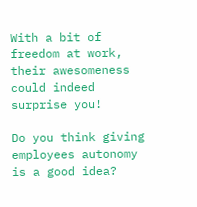With a bit of freedom at work, their awesomeness could indeed surprise you!

Do you think giving employees autonomy is a good idea?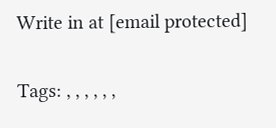Write in at [email protected]

Tags: , , , , , ,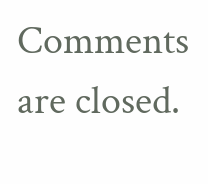Comments are closed.